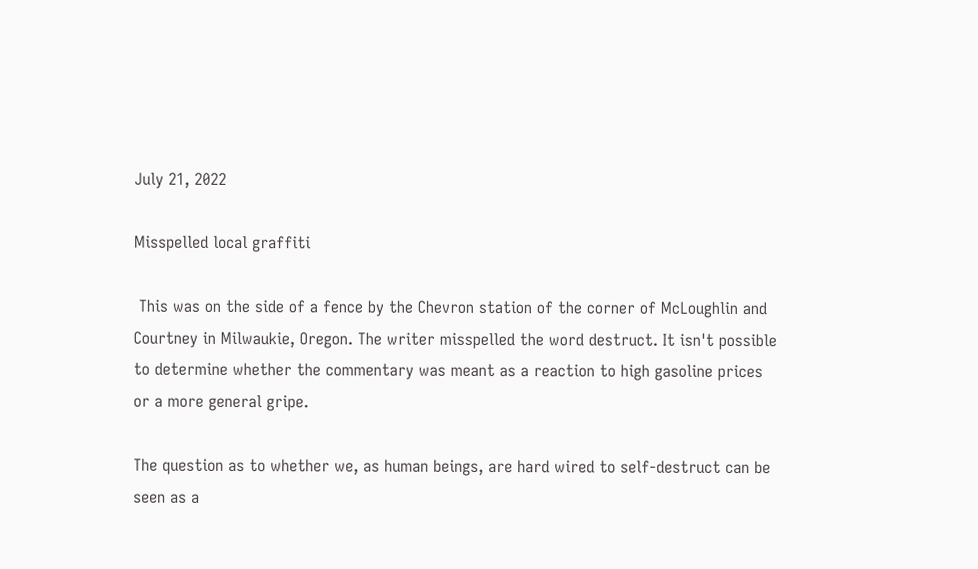July 21, 2022

Misspelled local graffiti

 This was on the side of a fence by the Chevron station of the corner of McLoughlin and Courtney in Milwaukie, Oregon. The writer misspelled the word destruct. It isn't possible to determine whether the commentary was meant as a reaction to high gasoline prices or a more general gripe.

The question as to whether we, as human beings, are hard wired to self-destruct can be seen as a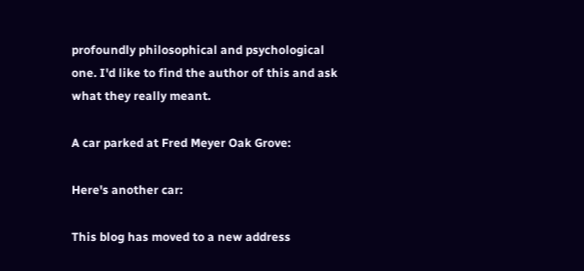profoundly philosophical and psychological one. I'd like to find the author of this and ask what they really meant.

A car parked at Fred Meyer Oak Grove:

Here's another car:

This blog has moved to a new address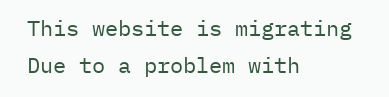This website is migrating Due to a problem with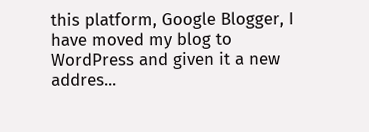this platform, Google Blogger, I have moved my blog to WordPress and given it a new addres...